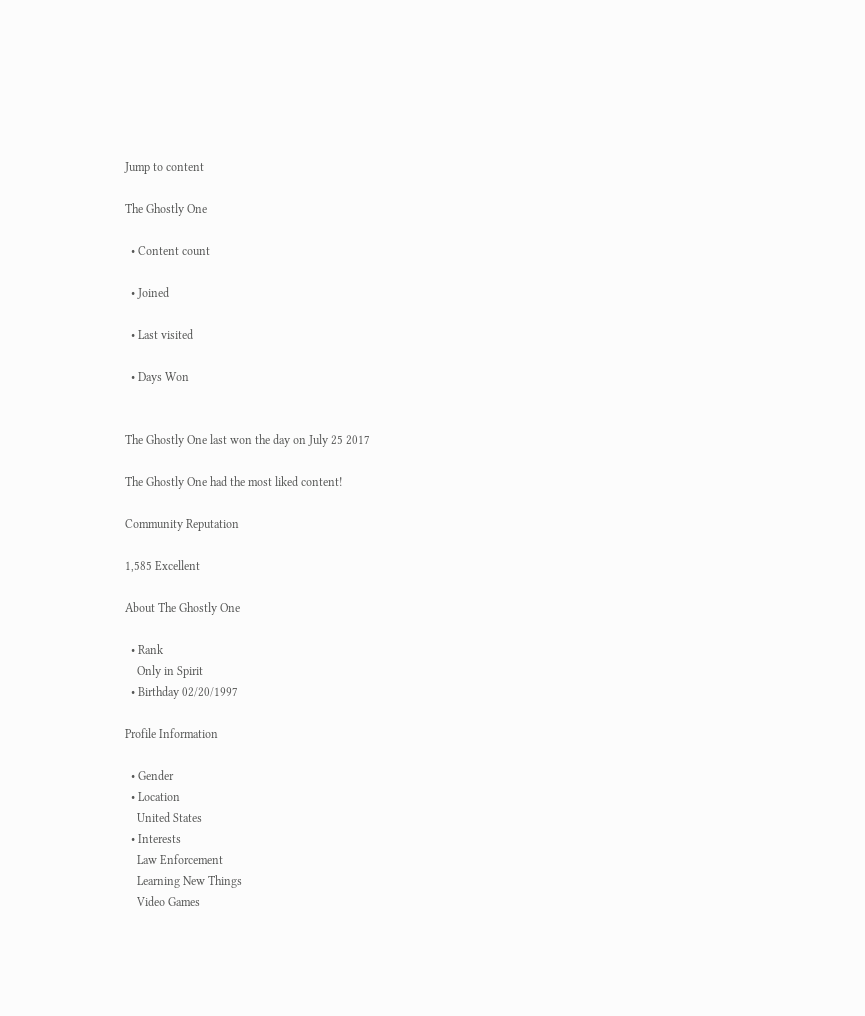Jump to content

The Ghostly One

  • Content count

  • Joined

  • Last visited

  • Days Won


The Ghostly One last won the day on July 25 2017

The Ghostly One had the most liked content!

Community Reputation

1,585 Excellent

About The Ghostly One

  • Rank
    Only in Spirit
  • Birthday 02/20/1997

Profile Information

  • Gender
  • Location
    United States
  • Interests
    Law Enforcement
    Learning New Things
    Video Games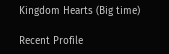Kingdom Hearts (Big time)

Recent Profile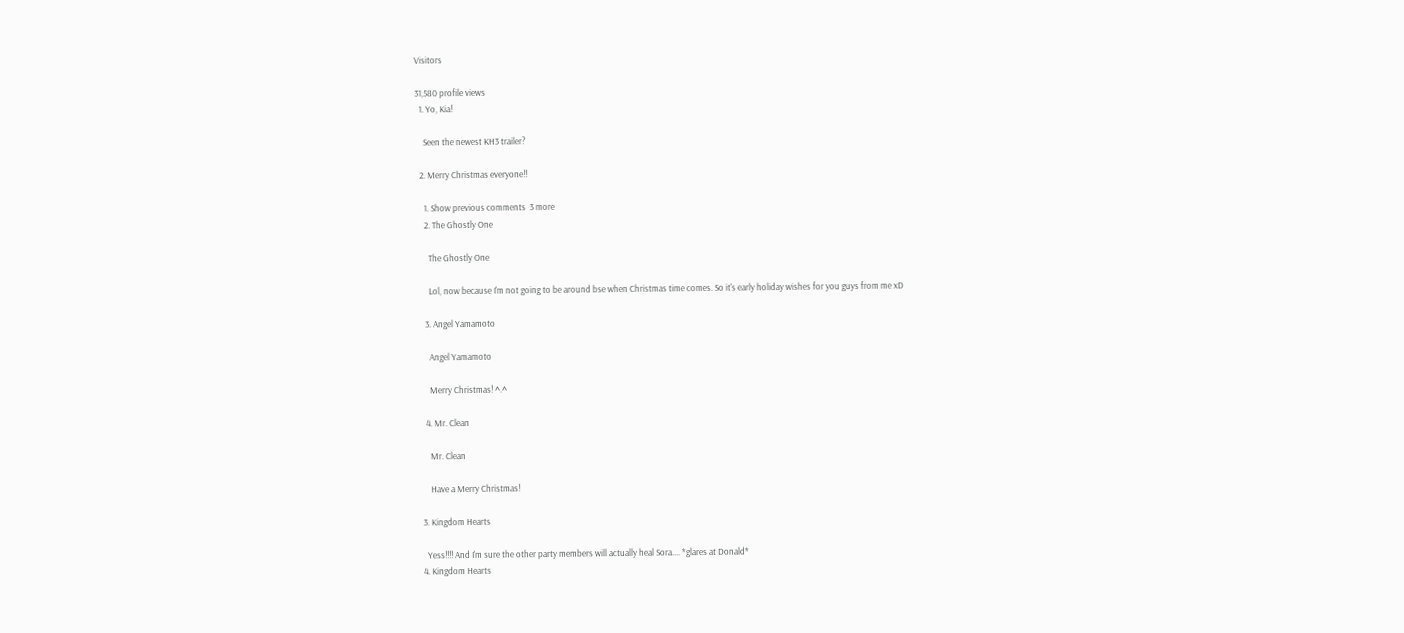Visitors

31,580 profile views
  1. Yo, Kia!

    Seen the newest KH3 trailer?

  2. Merry Christmas everyone!!

    1. Show previous comments  3 more
    2. The Ghostly One

      The Ghostly One

      Lol, now because I'm not going to be around bse when Christmas time comes. So it's early holiday wishes for you guys from me xD

    3. Angel Yamamoto

      Angel Yamamoto

      Merry Christmas! ^.^

    4. Mr. Clean

      Mr. Clean

      Have a Merry Christmas!

  3. Kingdom Hearts

    Yess!!!! And I'm sure the other party members will actually heal Sora.... *glares at Donald*
  4. Kingdom Hearts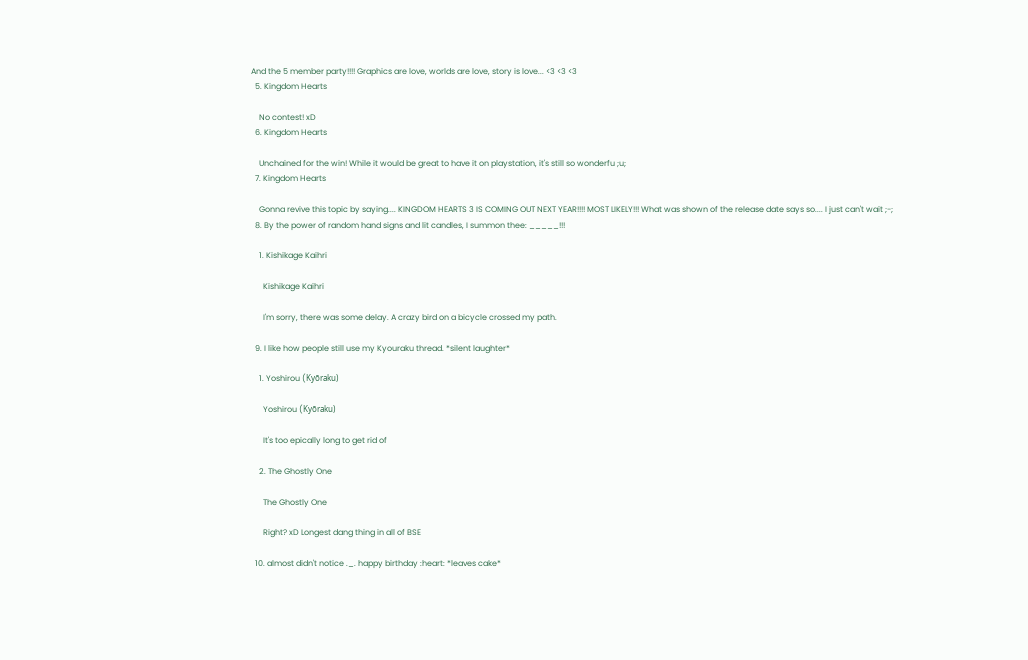And the 5 member party!!!! Graphics are love, worlds are love, story is love... <3 <3 <3
  5. Kingdom Hearts

    No contest! xD
  6. Kingdom Hearts

    Unchained for the win! While it would be great to have it on playstation, it's still so wonderfu ;u;
  7. Kingdom Hearts

    Gonna revive this topic by saying.... KINGDOM HEARTS 3 IS COMING OUT NEXT YEAR!!!! MOST LIKELY!!! What was shown of the release date says so.... I just can't wait ;-;
  8. By the power of random hand signs and lit candles, I summon thee: _____!!!

    1. Kishikage Kaihri

      Kishikage Kaihri

      I'm sorry, there was some delay. A crazy bird on a bicycle crossed my path.

  9. I like how people still use my Kyouraku thread. *silent laughter*

    1. Yoshirou (Kyōraku)

      Yoshirou (Kyōraku)

      It's too epically long to get rid of

    2. The Ghostly One

      The Ghostly One

      Right? xD Longest dang thing in all of BSE

  10. almost didn't notice ._. happy birthday :heart: *leaves cake*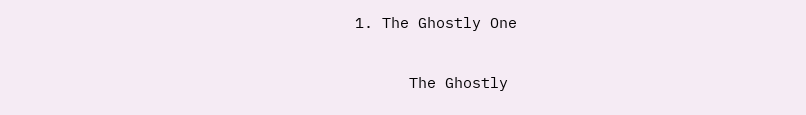1. The Ghostly One

      The Ghostly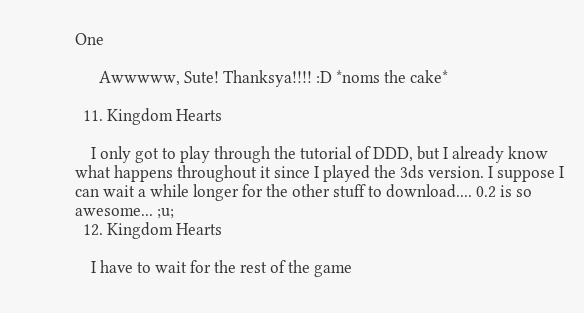One

      Awwwww, Sute! Thanksya!!!! :D *noms the cake*

  11. Kingdom Hearts

    I only got to play through the tutorial of DDD, but I already know what happens throughout it since I played the 3ds version. I suppose I can wait a while longer for the other stuff to download.... 0.2 is so awesome... ;u;
  12. Kingdom Hearts

    I have to wait for the rest of the game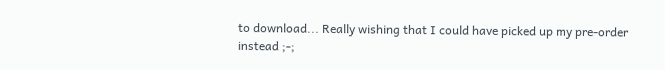to download... Really wishing that I could have picked up my pre-order instead ;-;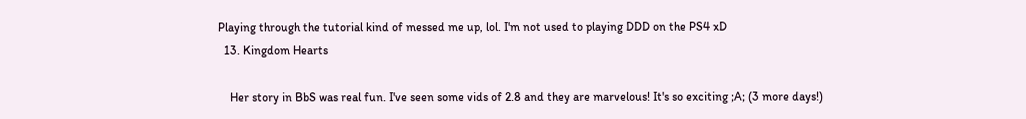Playing through the tutorial kind of messed me up, lol. I'm not used to playing DDD on the PS4 xD
  13. Kingdom Hearts

    Her story in BbS was real fun. I've seen some vids of 2.8 and they are marvelous! It's so exciting ;A; (3 more days!)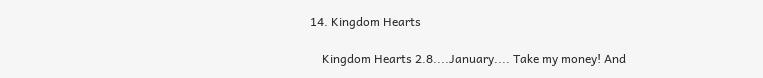14. Kingdom Hearts

    Kingdom Hearts 2.8....January.... Take my money! And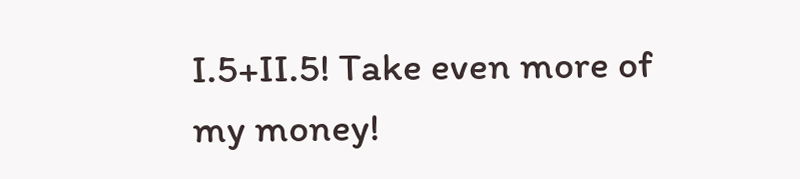I.5+II.5! Take even more of my money!